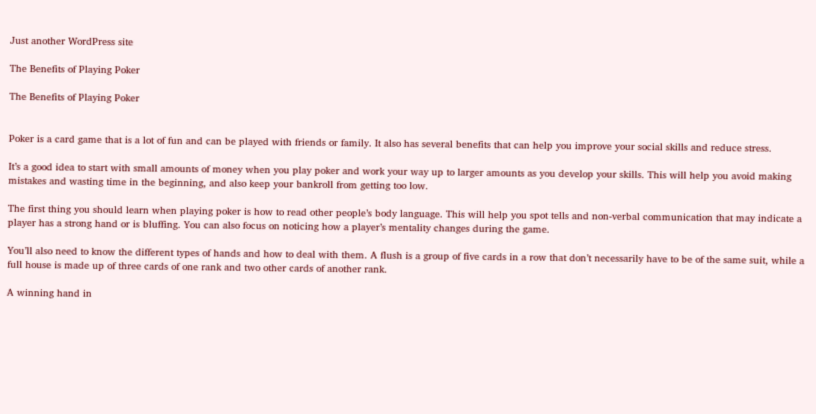Just another WordPress site

The Benefits of Playing Poker

The Benefits of Playing Poker


Poker is a card game that is a lot of fun and can be played with friends or family. It also has several benefits that can help you improve your social skills and reduce stress.

It’s a good idea to start with small amounts of money when you play poker and work your way up to larger amounts as you develop your skills. This will help you avoid making mistakes and wasting time in the beginning, and also keep your bankroll from getting too low.

The first thing you should learn when playing poker is how to read other people’s body language. This will help you spot tells and non-verbal communication that may indicate a player has a strong hand or is bluffing. You can also focus on noticing how a player’s mentality changes during the game.

You’ll also need to know the different types of hands and how to deal with them. A flush is a group of five cards in a row that don’t necessarily have to be of the same suit, while a full house is made up of three cards of one rank and two other cards of another rank.

A winning hand in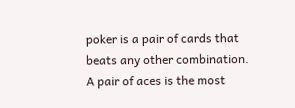poker is a pair of cards that beats any other combination. A pair of aces is the most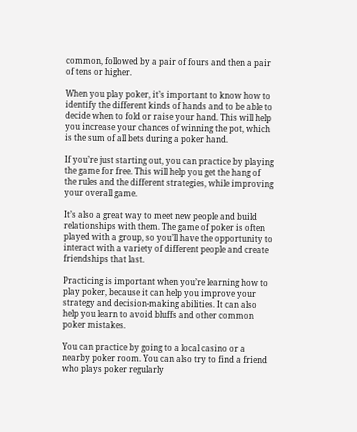common, followed by a pair of fours and then a pair of tens or higher.

When you play poker, it’s important to know how to identify the different kinds of hands and to be able to decide when to fold or raise your hand. This will help you increase your chances of winning the pot, which is the sum of all bets during a poker hand.

If you’re just starting out, you can practice by playing the game for free. This will help you get the hang of the rules and the different strategies, while improving your overall game.

It’s also a great way to meet new people and build relationships with them. The game of poker is often played with a group, so you’ll have the opportunity to interact with a variety of different people and create friendships that last.

Practicing is important when you’re learning how to play poker, because it can help you improve your strategy and decision-making abilities. It can also help you learn to avoid bluffs and other common poker mistakes.

You can practice by going to a local casino or a nearby poker room. You can also try to find a friend who plays poker regularly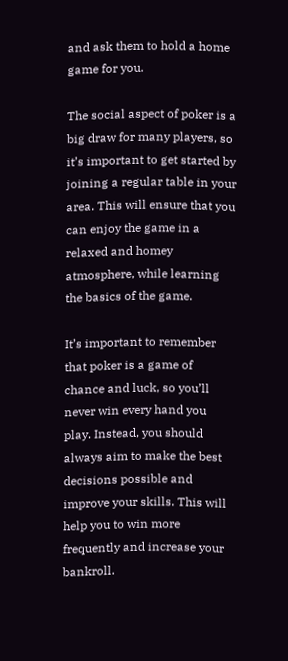and ask them to hold a home game for you.

The social aspect of poker is a big draw for many players, so it’s important to get started by joining a regular table in your area. This will ensure that you can enjoy the game in a relaxed and homey atmosphere, while learning the basics of the game.

It’s important to remember that poker is a game of chance and luck, so you’ll never win every hand you play. Instead, you should always aim to make the best decisions possible and improve your skills. This will help you to win more frequently and increase your bankroll.